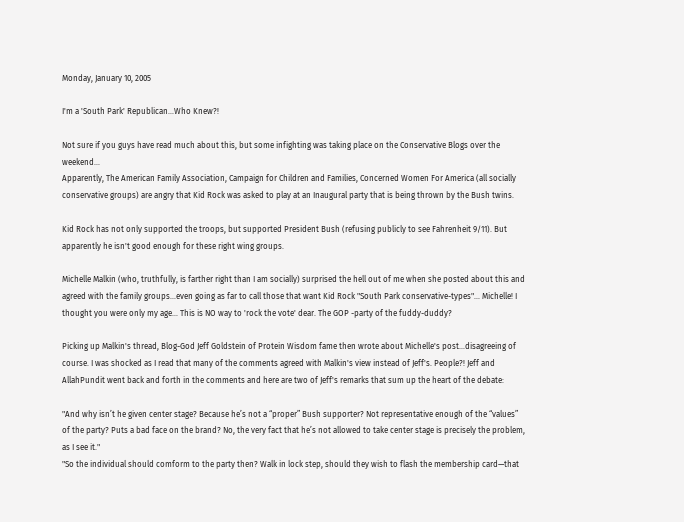Monday, January 10, 2005

I'm a 'South Park' Republican...Who Knew?!

Not sure if you guys have read much about this, but some infighting was taking place on the Conservative Blogs over the weekend...
Apparently, The American Family Association, Campaign for Children and Families, Concerned Women For America (all socially conservative groups) are angry that Kid Rock was asked to play at an Inaugural party that is being thrown by the Bush twins.

Kid Rock has not only supported the troops, but supported President Bush (refusing publicly to see Fahrenheit 9/11). But apparently he isn't good enough for these right wing groups.

Michelle Malkin (who, truthfully, is farther right than I am socially) surprised the hell out of me when she posted about this and agreed with the family groups...even going as far to call those that want Kid Rock "South Park conservative-types"... Michelle! I thought you were only my age... This is NO way to 'rock the vote' dear. The GOP -party of the fuddy-duddy?

Picking up Malkin's thread, Blog-God Jeff Goldstein of Protein Wisdom fame then wrote about Michelle's post...disagreeing of course. I was shocked as I read that many of the comments agreed with Malkin's view instead of Jeff's. People?! Jeff and AllahPundit went back and forth in the comments and here are two of Jeff's remarks that sum up the heart of the debate:

"And why isn’t he given center stage? Because he’s not a “proper” Bush supporter? Not representative enough of the “values” of the party? Puts a bad face on the brand? No, the very fact that he’s not allowed to take center stage is precisely the problem, as I see it."
"So the individual should comform to the party then? Walk in lock step, should they wish to flash the membership card—that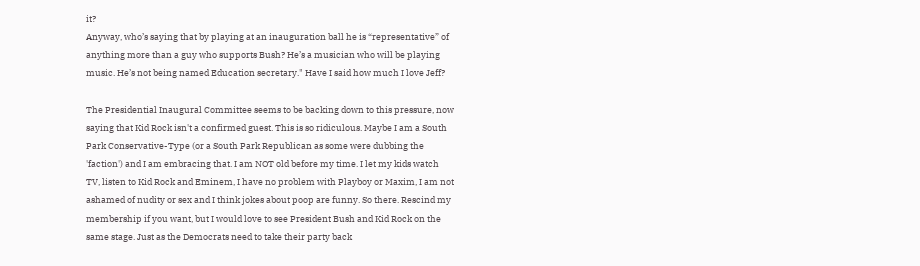it?
Anyway, who’s saying that by playing at an inauguration ball he is “representative” of anything more than a guy who supports Bush? He’s a musician who will be playing music. He’s not being named Education secretary." Have I said how much I love Jeff?

The Presidential Inaugural Committee seems to be backing down to this pressure, now saying that Kid Rock isn't a confirmed guest. This is so ridiculous. Maybe I am a South Park Conservative-Type (or a South Park Republican as some were dubbing the 'faction') and I am embracing that. I am NOT old before my time. I let my kids watch TV, listen to Kid Rock and Eminem, I have no problem with Playboy or Maxim, I am not ashamed of nudity or sex and I think jokes about poop are funny. So there. Rescind my membership if you want, but I would love to see President Bush and Kid Rock on the same stage. Just as the Democrats need to take their party back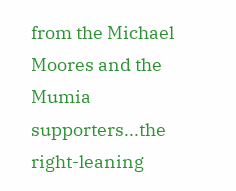from the Michael Moores and the Mumia supporters...the right-leaning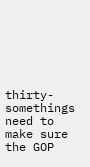thirty-somethings need to make sure the GOP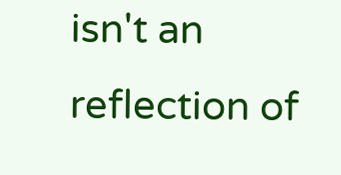isn't an reflection of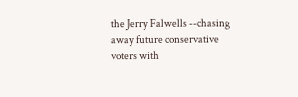the Jerry Falwells --chasing away future conservative voters with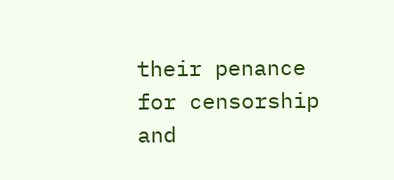their penance for censorship and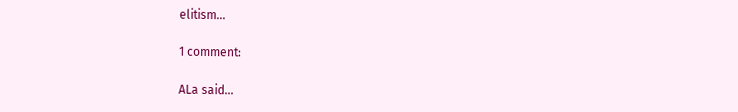elitism...

1 comment:

ALa said...